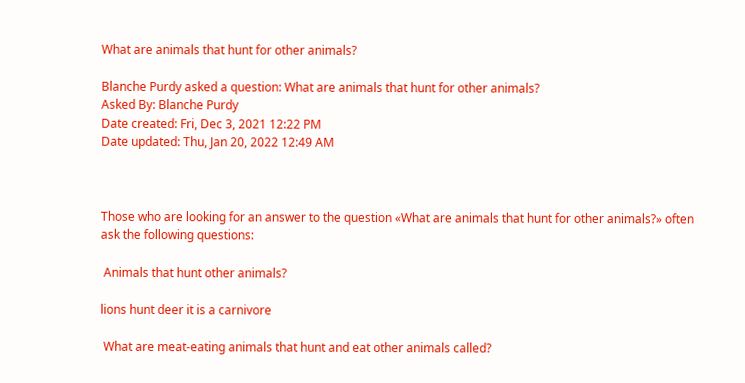What are animals that hunt for other animals?

Blanche Purdy asked a question: What are animals that hunt for other animals?
Asked By: Blanche Purdy
Date created: Fri, Dec 3, 2021 12:22 PM
Date updated: Thu, Jan 20, 2022 12:49 AM



Those who are looking for an answer to the question «What are animals that hunt for other animals?» often ask the following questions:

 Animals that hunt other animals?

lions hunt deer it is a carnivore

 What are meat-eating animals that hunt and eat other animals called?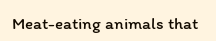Meat-eating animals that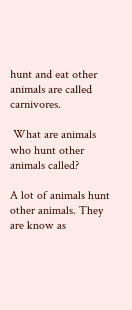hunt and eat other animals are called carnivores.

 What are animals who hunt other animals called?

A lot of animals hunt other animals. They are know as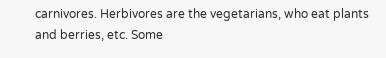carnivores. Herbivores are the vegetarians, who eat plants and berries, etc. Some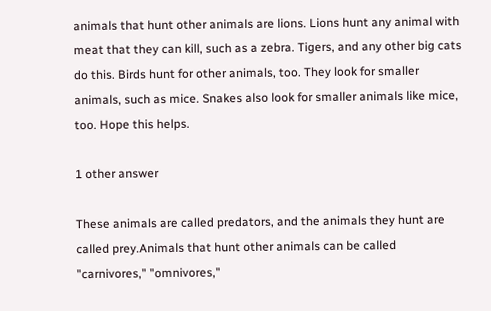animals that hunt other animals are lions. Lions hunt any animal with meat that they can kill, such as a zebra. Tigers, and any other big cats do this. Birds hunt for other animals, too. They look for smaller animals, such as mice. Snakes also look for smaller animals like mice, too. Hope this helps.

1 other answer

These animals are called predators, and the animals they hunt are called prey.Animals that hunt other animals can be called "carnivores," "omnivores,"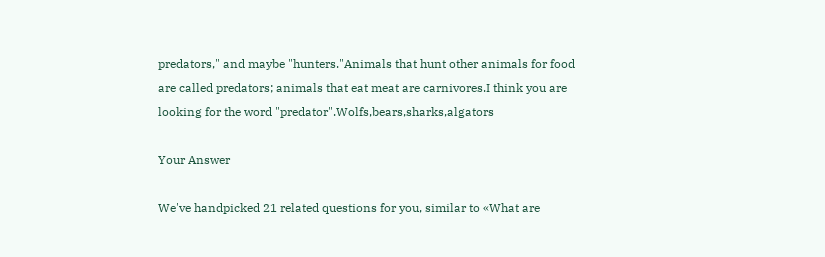predators," and maybe "hunters."Animals that hunt other animals for food are called predators; animals that eat meat are carnivores.I think you are looking for the word "predator".Wolfs,bears,sharks,algators

Your Answer

We've handpicked 21 related questions for you, similar to «What are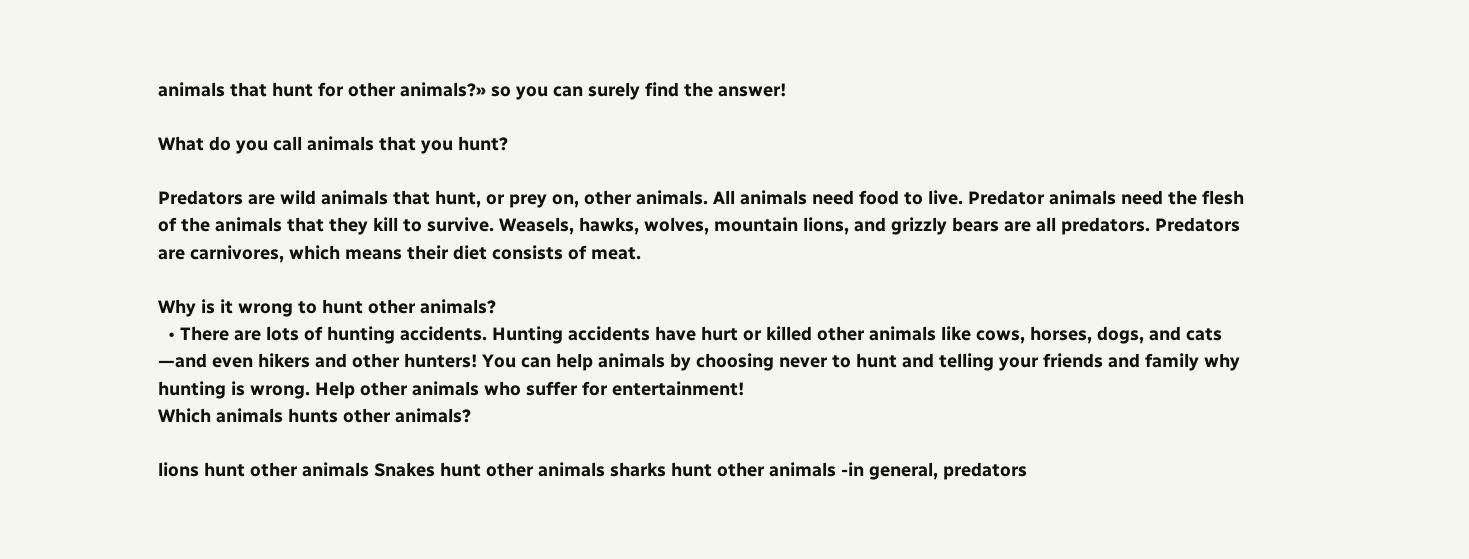animals that hunt for other animals?» so you can surely find the answer!

What do you call animals that you hunt?

Predators are wild animals that hunt, or prey on, other animals. All animals need food to live. Predator animals need the flesh of the animals that they kill to survive. Weasels, hawks, wolves, mountain lions, and grizzly bears are all predators. Predators are carnivores, which means their diet consists of meat.

Why is it wrong to hunt other animals?
  • There are lots of hunting accidents. Hunting accidents have hurt or killed other animals like cows, horses, dogs, and cats —and even hikers and other hunters! You can help animals by choosing never to hunt and telling your friends and family why hunting is wrong. Help other animals who suffer for entertainment!
Which animals hunts other animals?

lions hunt other animals Snakes hunt other animals sharks hunt other animals -in general, predators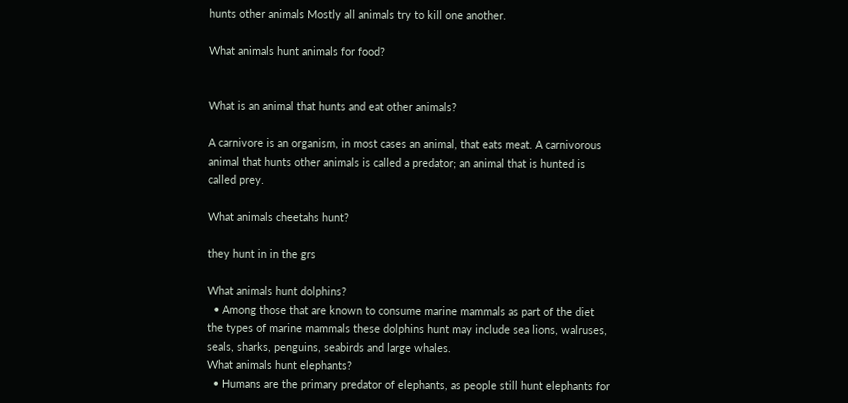hunts other animals Mostly all animals try to kill one another.

What animals hunt animals for food?


What is an animal that hunts and eat other animals?

A carnivore is an organism, in most cases an animal, that eats meat. A carnivorous animal that hunts other animals is called a predator; an animal that is hunted is called prey.

What animals cheetahs hunt?

they hunt in in the grs

What animals hunt dolphins?
  • Among those that are known to consume marine mammals as part of the diet the types of marine mammals these dolphins hunt may include sea lions, walruses, seals, sharks, penguins, seabirds and large whales.
What animals hunt elephants?
  • Humans are the primary predator of elephants, as people still hunt elephants for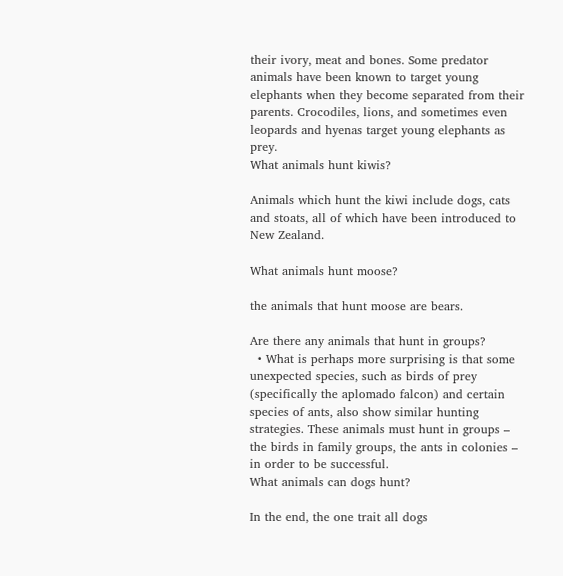their ivory, meat and bones. Some predator animals have been known to target young elephants when they become separated from their parents. Crocodiles, lions, and sometimes even leopards and hyenas target young elephants as prey.
What animals hunt kiwis?

Animals which hunt the kiwi include dogs, cats and stoats, all of which have been introduced to New Zealand.

What animals hunt moose?

the animals that hunt moose are bears.

Are there any animals that hunt in groups?
  • What is perhaps more surprising is that some unexpected species, such as birds of prey (specifically the aplomado falcon) and certain species of ants, also show similar hunting strategies. These animals must hunt in groups – the birds in family groups, the ants in colonies – in order to be successful.
What animals can dogs hunt?

In the end, the one trait all dogs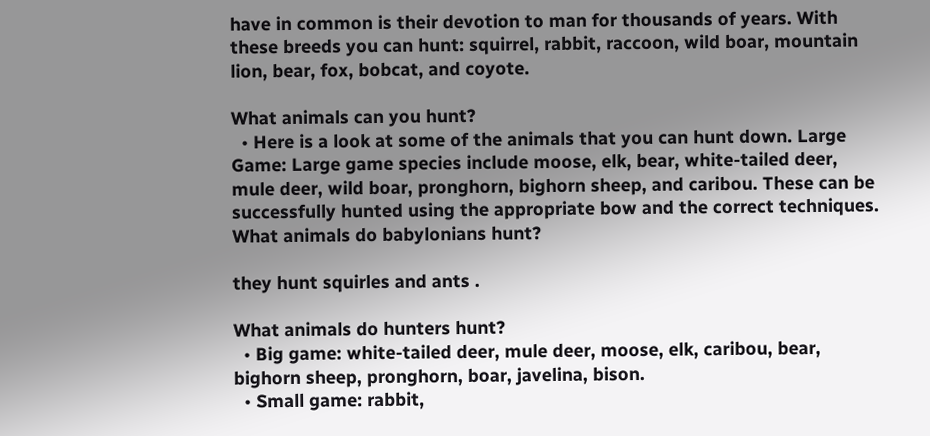have in common is their devotion to man for thousands of years. With these breeds you can hunt: squirrel, rabbit, raccoon, wild boar, mountain lion, bear, fox, bobcat, and coyote.

What animals can you hunt?
  • Here is a look at some of the animals that you can hunt down. Large Game: Large game species include moose, elk, bear, white-tailed deer, mule deer, wild boar, pronghorn, bighorn sheep, and caribou. These can be successfully hunted using the appropriate bow and the correct techniques.
What animals do babylonians hunt?

they hunt squirles and ants .

What animals do hunters hunt?
  • Big game: white-tailed deer, mule deer, moose, elk, caribou, bear, bighorn sheep, pronghorn, boar, javelina, bison.
  • Small game: rabbit,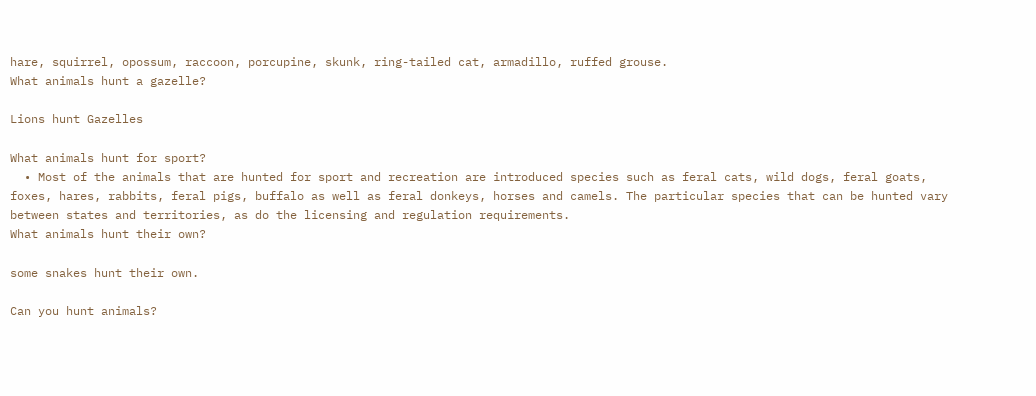hare, squirrel, opossum, raccoon, porcupine, skunk, ring-tailed cat, armadillo, ruffed grouse.
What animals hunt a gazelle?

Lions hunt Gazelles

What animals hunt for sport?
  • Most of the animals that are hunted for sport and recreation are introduced species such as feral cats, wild dogs, feral goats, foxes, hares, rabbits, feral pigs, buffalo as well as feral donkeys, horses and camels. The particular species that can be hunted vary between states and territories, as do the licensing and regulation requirements.
What animals hunt their own?

some snakes hunt their own.

Can you hunt animals?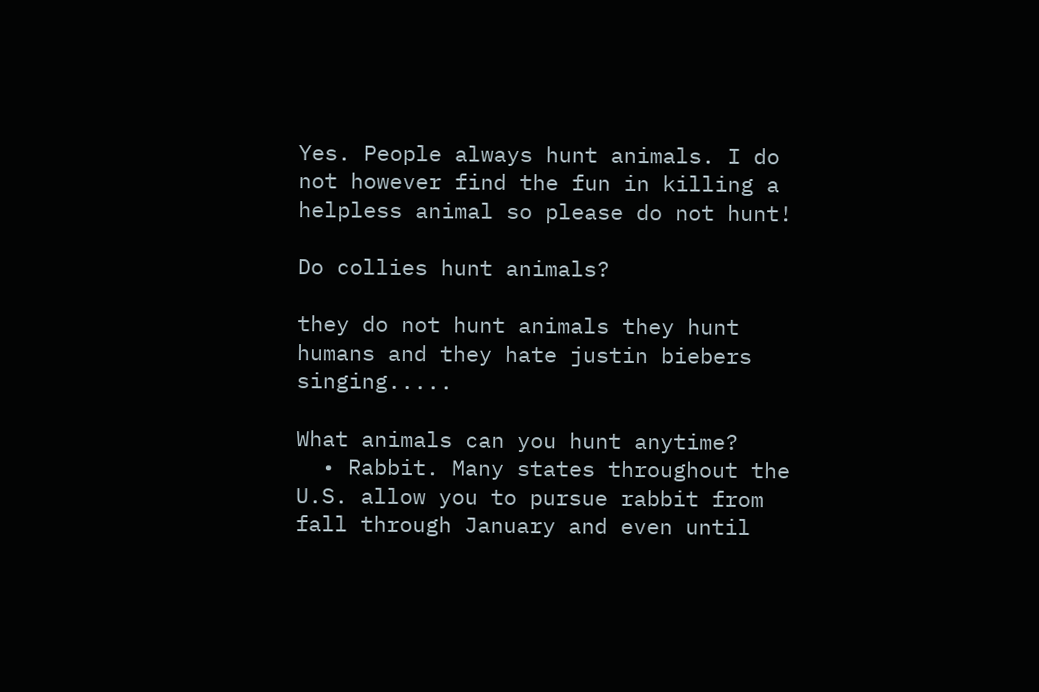Yes. People always hunt animals. I do not however find the fun in killing a helpless animal so please do not hunt!

Do collies hunt animals?

they do not hunt animals they hunt humans and they hate justin biebers singing.....

What animals can you hunt anytime?
  • Rabbit. Many states throughout the U.S. allow you to pursue rabbit from fall through January and even until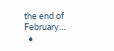the end of February…
  •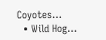Coyotes…
  • Wild Hog…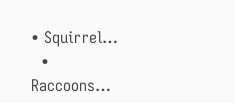• Squirrel…
  • Raccoons…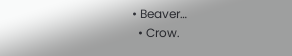• Beaver…
  • Crow.